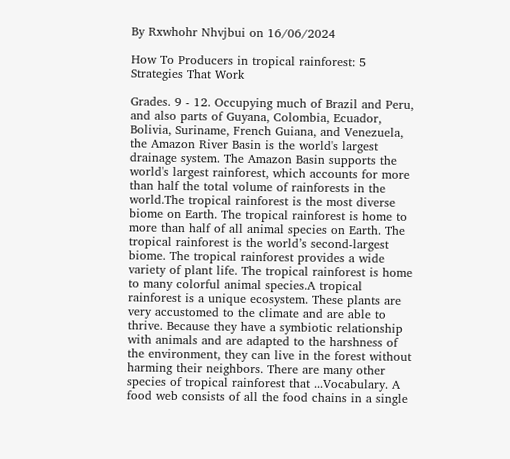By Rxwhohr Nhvjbui on 16/06/2024

How To Producers in tropical rainforest: 5 Strategies That Work

Grades. 9 - 12. Occupying much of Brazil and Peru, and also parts of Guyana, Colombia, Ecuador, Bolivia, Suriname, French Guiana, and Venezuela, the Amazon River Basin is the world's largest drainage system. The Amazon Basin supports the world's largest rainforest, which accounts for more than half the total volume of rainforests in the world.The tropical rainforest is the most diverse biome on Earth. The tropical rainforest is home to more than half of all animal species on Earth. The tropical rainforest is the world’s second-largest biome. The tropical rainforest provides a wide variety of plant life. The tropical rainforest is home to many colorful animal species.A tropical rainforest is a unique ecosystem. These plants are very accustomed to the climate and are able to thrive. Because they have a symbiotic relationship with animals and are adapted to the harshness of the environment, they can live in the forest without harming their neighbors. There are many other species of tropical rainforest that ...Vocabulary. A food web consists of all the food chains in a single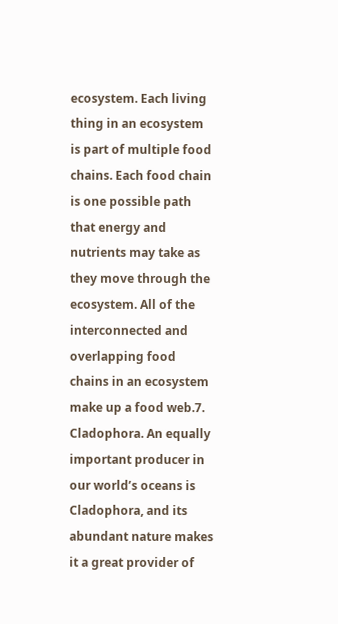ecosystem. Each living thing in an ecosystem is part of multiple food chains. Each food chain is one possible path that energy and nutrients may take as they move through the ecosystem. All of the interconnected and overlapping food chains in an ecosystem make up a food web.7. Cladophora. An equally important producer in our world’s oceans is Cladophora, and its abundant nature makes it a great provider of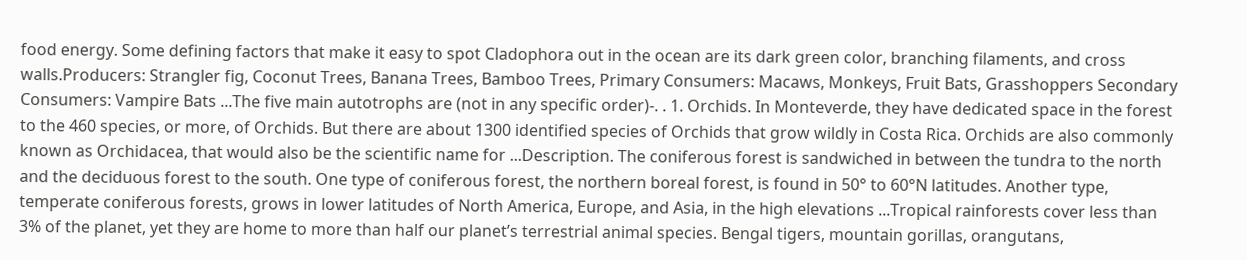food energy. Some defining factors that make it easy to spot Cladophora out in the ocean are its dark green color, branching filaments, and cross walls.Producers: Strangler fig, Coconut Trees, Banana Trees, Bamboo Trees, Primary Consumers: Macaws, Monkeys, Fruit Bats, Grasshoppers Secondary Consumers: Vampire Bats ...The five main autotrophs are (not in any specific order)-. . 1. Orchids. In Monteverde, they have dedicated space in the forest to the 460 species, or more, of Orchids. But there are about 1300 identified species of Orchids that grow wildly in Costa Rica. Orchids are also commonly known as Orchidacea, that would also be the scientific name for ...Description. The coniferous forest is sandwiched in between the tundra to the north and the deciduous forest to the south. One type of coniferous forest, the northern boreal forest, is found in 50° to 60°N latitudes. Another type, temperate coniferous forests, grows in lower latitudes of North America, Europe, and Asia, in the high elevations ...Tropical rainforests cover less than 3% of the planet, yet they are home to more than half our planet’s terrestrial animal species. Bengal tigers, mountain gorillas, orangutans,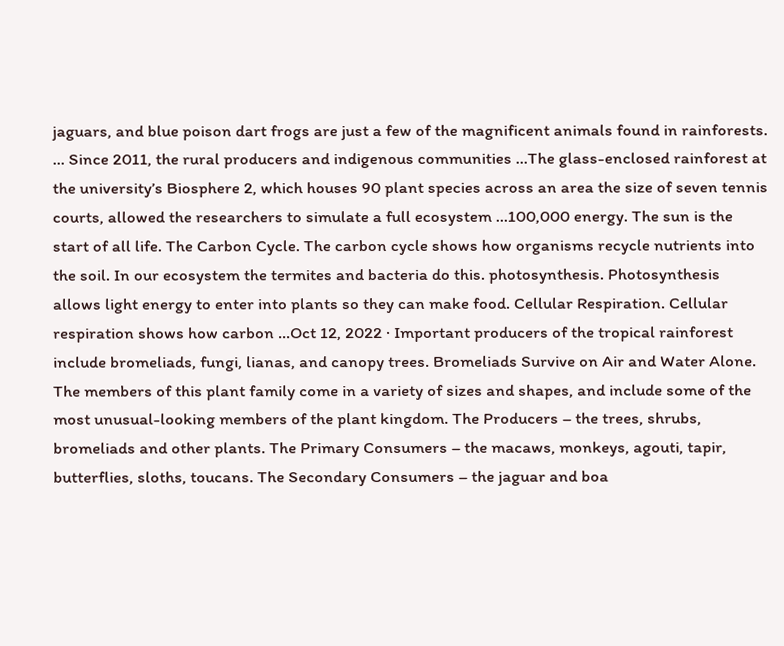jaguars, and blue poison dart frogs are just a few of the magnificent animals found in rainforests. ... Since 2011, the rural producers and indigenous communities ...The glass-enclosed rainforest at the university’s Biosphere 2, which houses 90 plant species across an area the size of seven tennis courts, allowed the researchers to simulate a full ecosystem ...100,000 energy. The sun is the start of all life. The Carbon Cycle. The carbon cycle shows how organisms recycle nutrients into the soil. In our ecosystem the termites and bacteria do this. photosynthesis. Photosynthesis allows light energy to enter into plants so they can make food. Cellular Respiration. Cellular respiration shows how carbon ...Oct 12, 2022 · Important producers of the tropical rainforest include bromeliads, fungi, lianas, and canopy trees. Bromeliads Survive on Air and Water Alone. The members of this plant family come in a variety of sizes and shapes, and include some of the most unusual-looking members of the plant kingdom. The Producers – the trees, shrubs, bromeliads and other plants. The Primary Consumers – the macaws, monkeys, agouti, tapir, butterflies, sloths, toucans. The Secondary Consumers – the jaguar and boa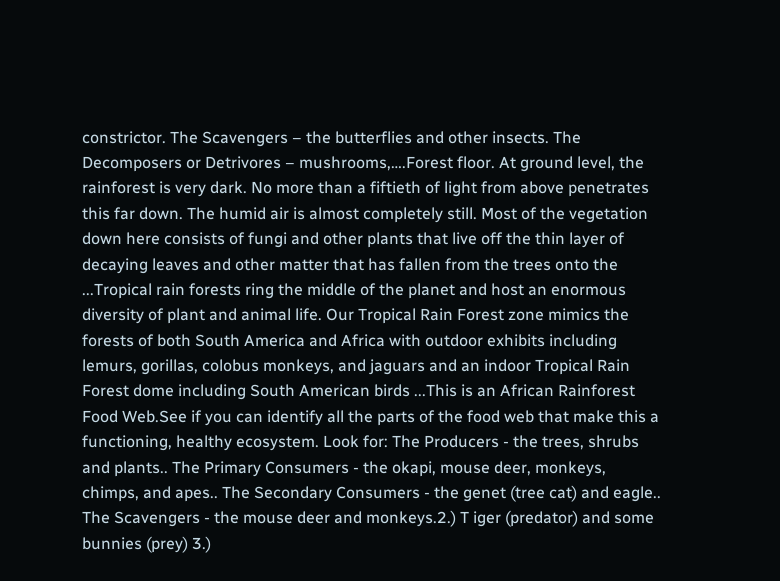constrictor. The Scavengers – the butterflies and other insects. The Decomposers or Detrivores – mushrooms,….Forest floor. At ground level, the rainforest is very dark. No more than a fiftieth of light from above penetrates this far down. The humid air is almost completely still. Most of the vegetation down here consists of fungi and other plants that live off the thin layer of decaying leaves and other matter that has fallen from the trees onto the ...Tropical rain forests ring the middle of the planet and host an enormous diversity of plant and animal life. Our Tropical Rain Forest zone mimics the forests of both South America and Africa with outdoor exhibits including lemurs, gorillas, colobus monkeys, and jaguars and an indoor Tropical Rain Forest dome including South American birds ...This is an African Rainforest Food Web.See if you can identify all the parts of the food web that make this a functioning, healthy ecosystem. Look for: The Producers - the trees, shrubs and plants.. The Primary Consumers - the okapi, mouse deer, monkeys, chimps, and apes.. The Secondary Consumers - the genet (tree cat) and eagle.. The Scavengers - the mouse deer and monkeys.2.) T iger (predator) and some bunnies (prey) 3.)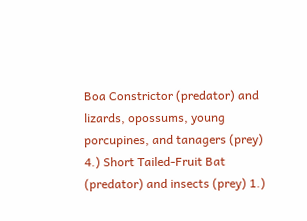Boa Constrictor (predator) and lizards, opossums, young porcupines, and tanagers (prey) 4.) Short Tailed-Fruit Bat (predator) and insects (prey) 1.)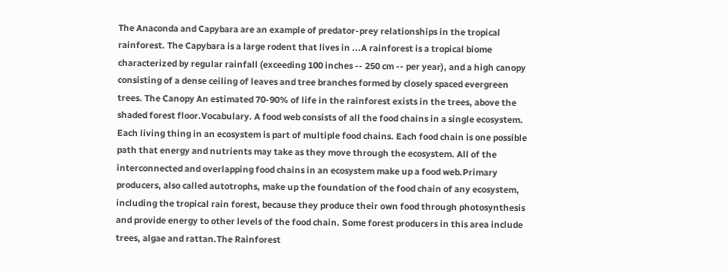The Anaconda and Capybara are an example of predator-prey relationships in the tropical rainforest. The Capybara is a large rodent that lives in ...A rainforest is a tropical biome characterized by regular rainfall (exceeding 100 inches -- 250 cm -- per year), and a high canopy consisting of a dense ceiling of leaves and tree branches formed by closely spaced evergreen trees. The Canopy An estimated 70-90% of life in the rainforest exists in the trees, above the shaded forest floor.Vocabulary. A food web consists of all the food chains in a single ecosystem. Each living thing in an ecosystem is part of multiple food chains. Each food chain is one possible path that energy and nutrients may take as they move through the ecosystem. All of the interconnected and overlapping food chains in an ecosystem make up a food web.Primary producers, also called autotrophs, make up the foundation of the food chain of any ecosystem, including the tropical rain forest, because they produce their own food through photosynthesis and provide energy to other levels of the food chain. Some forest producers in this area include trees, algae and rattan.The Rainforest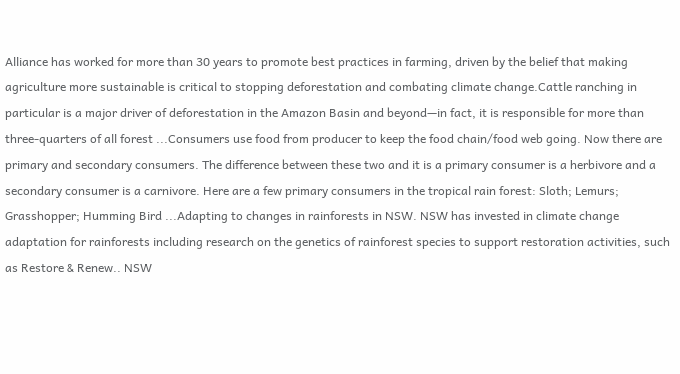Alliance has worked for more than 30 years to promote best practices in farming, driven by the belief that making agriculture more sustainable is critical to stopping deforestation and combating climate change.Cattle ranching in particular is a major driver of deforestation in the Amazon Basin and beyond—in fact, it is responsible for more than three-quarters of all forest ...Consumers use food from producer to keep the food chain/food web going. Now there are primary and secondary consumers. The difference between these two and it is a primary consumer is a herbivore and a secondary consumer is a carnivore. Here are a few primary consumers in the tropical rain forest: Sloth; Lemurs; Grasshopper; Humming Bird ...Adapting to changes in rainforests in NSW. NSW has invested in climate change adaptation for rainforests including research on the genetics of rainforest species to support restoration activities, such as Restore & Renew.. NSW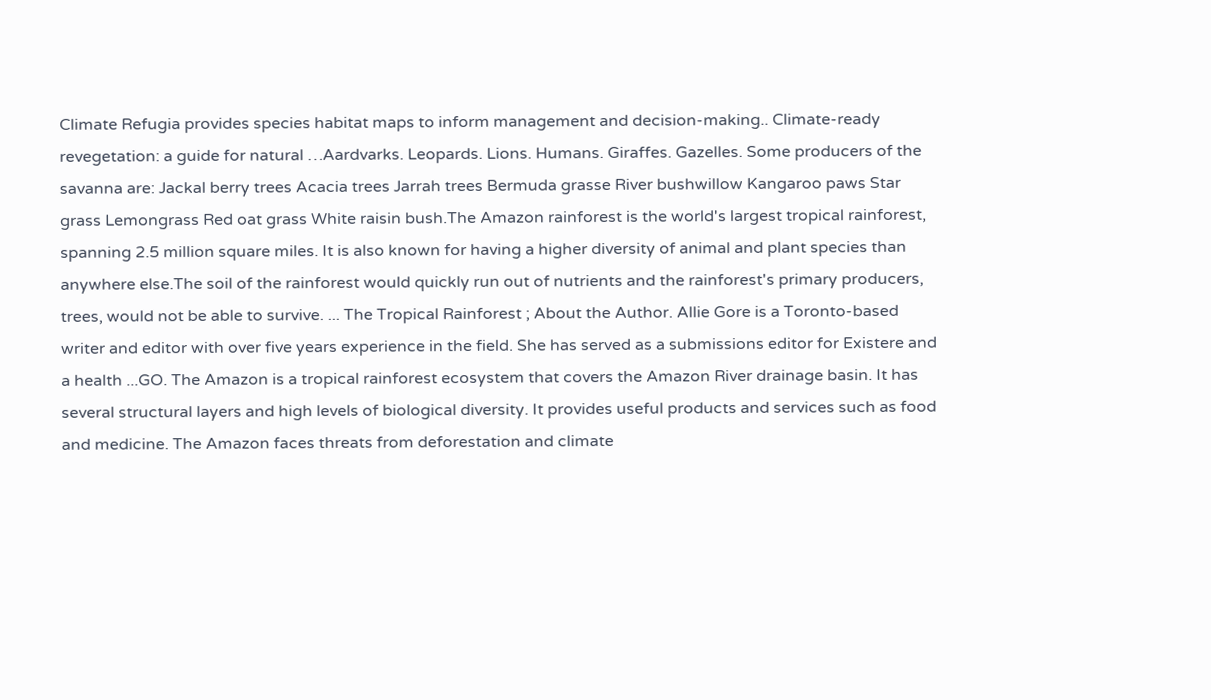Climate Refugia provides species habitat maps to inform management and decision-making.. Climate-ready revegetation: a guide for natural …Aardvarks. Leopards. Lions. Humans. Giraffes. Gazelles. Some producers of the savanna are: Jackal berry trees Acacia trees Jarrah trees Bermuda grasse River bushwillow Kangaroo paws Star grass Lemongrass Red oat grass White raisin bush.The Amazon rainforest is the world's largest tropical rainforest, spanning 2.5 million square miles. It is also known for having a higher diversity of animal and plant species than anywhere else.The soil of the rainforest would quickly run out of nutrients and the rainforest's primary producers, trees, would not be able to survive. ... The Tropical Rainforest ; About the Author. Allie Gore is a Toronto-based writer and editor with over five years experience in the field. She has served as a submissions editor for Existere and a health ...GO. The Amazon is a tropical rainforest ecosystem that covers the Amazon River drainage basin. It has several structural layers and high levels of biological diversity. It provides useful products and services such as food and medicine. The Amazon faces threats from deforestation and climate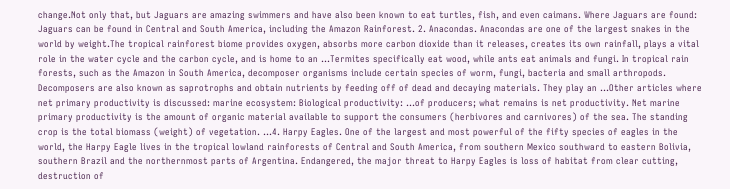change.Not only that, but Jaguars are amazing swimmers and have also been known to eat turtles, fish, and even caimans. Where Jaguars are found: Jaguars can be found in Central and South America, including the Amazon Rainforest. 2. Anacondas. Anacondas are one of the largest snakes in the world by weight.The tropical rainforest biome provides oxygen, absorbs more carbon dioxide than it releases, creates its own rainfall, plays a vital role in the water cycle and the carbon cycle, and is home to an ...Termites specifically eat wood, while ants eat animals and fungi. In tropical rain forests, such as the Amazon in South America, decomposer organisms include certain species of worm, fungi, bacteria and small arthropods. Decomposers are also known as saprotrophs and obtain nutrients by feeding off of dead and decaying materials. They play an ...Other articles where net primary productivity is discussed: marine ecosystem: Biological productivity: …of producers; what remains is net productivity. Net marine primary productivity is the amount of organic material available to support the consumers (herbivores and carnivores) of the sea. The standing crop is the total biomass (weight) of vegetation. …4. Harpy Eagles. One of the largest and most powerful of the fifty species of eagles in the world, the Harpy Eagle lives in the tropical lowland rainforests of Central and South America, from southern Mexico southward to eastern Bolivia, southern Brazil and the northernmost parts of Argentina. Endangered, the major threat to Harpy Eagles is loss of habitat from clear cutting, destruction of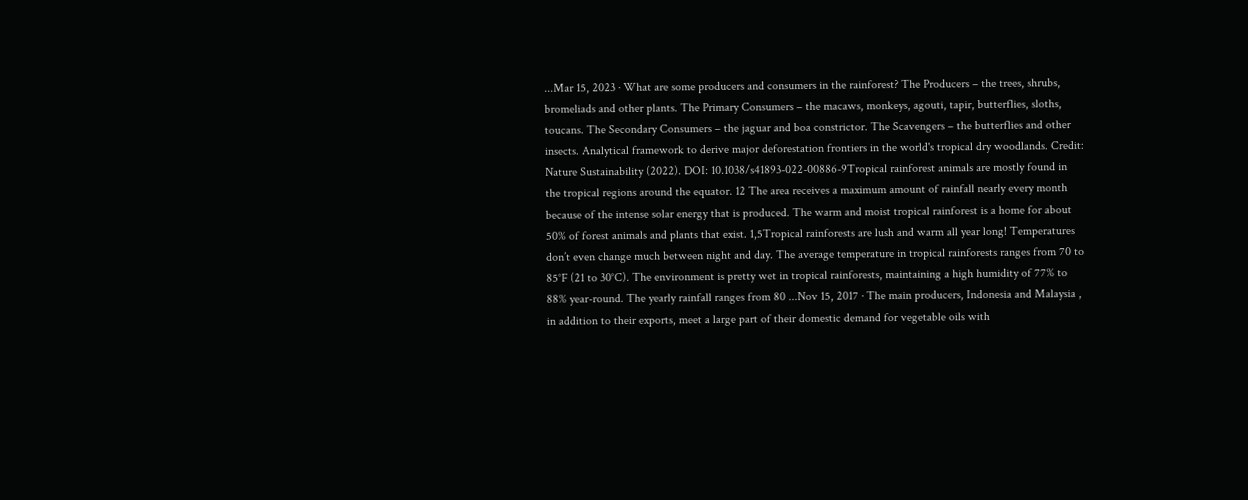...Mar 15, 2023 · What are some producers and consumers in the rainforest? The Producers – the trees, shrubs, bromeliads and other plants. The Primary Consumers – the macaws, monkeys, agouti, tapir, butterflies, sloths, toucans. The Secondary Consumers – the jaguar and boa constrictor. The Scavengers – the butterflies and other insects. Analytical framework to derive major deforestation frontiers in the world's tropical dry woodlands. Credit: Nature Sustainability (2022). DOI: 10.1038/s41893-022-00886-9Tropical rainforest animals are mostly found in the tropical regions around the equator. 12 The area receives a maximum amount of rainfall nearly every month because of the intense solar energy that is produced. The warm and moist tropical rainforest is a home for about 50% of forest animals and plants that exist. 1,5Tropical rainforests are lush and warm all year long! Temperatures don’t even change much between night and day. The average temperature in tropical rainforests ranges from 70 to 85°F (21 to 30°C). The environment is pretty wet in tropical rainforests, maintaining a high humidity of 77% to 88% year-round. The yearly rainfall ranges from 80 ...Nov 15, 2017 · The main producers, Indonesia and Malaysia , in addition to their exports, meet a large part of their domestic demand for vegetable oils with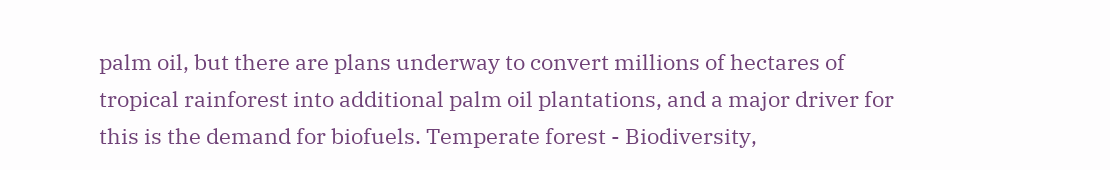palm oil, but there are plans underway to convert millions of hectares of tropical rainforest into additional palm oil plantations, and a major driver for this is the demand for biofuels. Temperate forest - Biodiversity,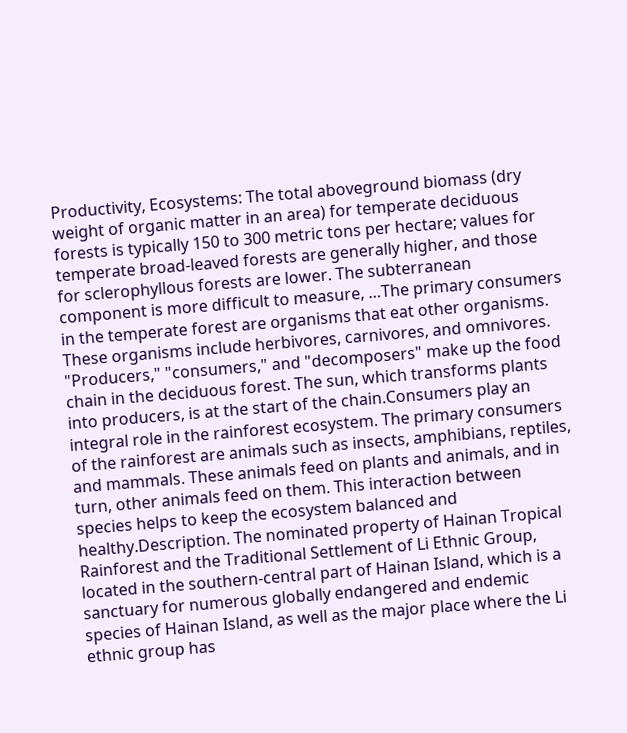Productivity, Ecosystems: The total aboveground biomass (dry weight of organic matter in an area) for temperate deciduous forests is typically 150 to 300 metric tons per hectare; values for temperate broad-leaved forests are generally higher, and those for sclerophyllous forests are lower. The subterranean component is more difficult to measure, …The primary consumers in the temperate forest are organisms that eat other organisms. These organisms include herbivores, carnivores, and omnivores. "Producers," "consumers," and "decomposers" make up the food chain in the deciduous forest. The sun, which transforms plants into producers, is at the start of the chain.Consumers play an integral role in the rainforest ecosystem. The primary consumers of the rainforest are animals such as insects, amphibians, reptiles, and mammals. These animals feed on plants and animals, and in turn, other animals feed on them. This interaction between species helps to keep the ecosystem balanced and healthy.Description. The nominated property of Hainan Tropical Rainforest and the Traditional Settlement of Li Ethnic Group, located in the southern-central part of Hainan Island, which is a sanctuary for numerous globally endangered and endemic species of Hainan Island, as well as the major place where the Li ethnic group has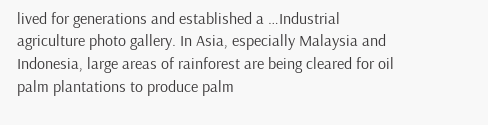lived for generations and established a …Industrial agriculture photo gallery. In Asia, especially Malaysia and Indonesia, large areas of rainforest are being cleared for oil palm plantations to produce palm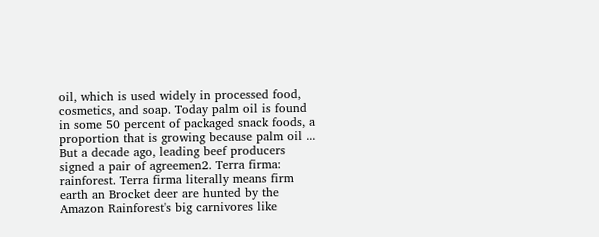oil, which is used widely in processed food, cosmetics, and soap. Today palm oil is found in some 50 percent of packaged snack foods, a proportion that is growing because palm oil ... But a decade ago, leading beef producers signed a pair of agreemen2. Terra firma: rainforest. Terra firma literally means firm earth an Brocket deer are hunted by the Amazon Rainforest's big carnivores like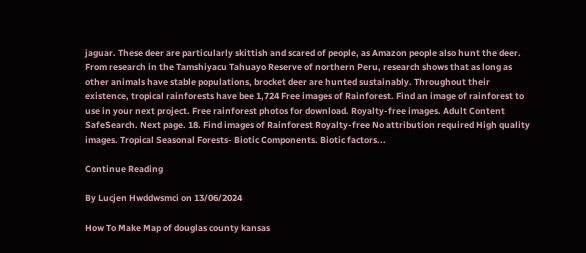jaguar. These deer are particularly skittish and scared of people, as Amazon people also hunt the deer. From research in the Tamshiyacu Tahuayo Reserve of northern Peru, research shows that as long as other animals have stable populations, brocket deer are hunted sustainably. Throughout their existence, tropical rainforests have bee 1,724 Free images of Rainforest. Find an image of rainforest to use in your next project. Free rainforest photos for download. Royalty-free images. Adult Content SafeSearch. Next page. 18. Find images of Rainforest Royalty-free No attribution required High quality images. Tropical Seasonal Forests- Biotic Components. Biotic factors...

Continue Reading

By Lucjen Hwddwsmci on 13/06/2024

How To Make Map of douglas county kansas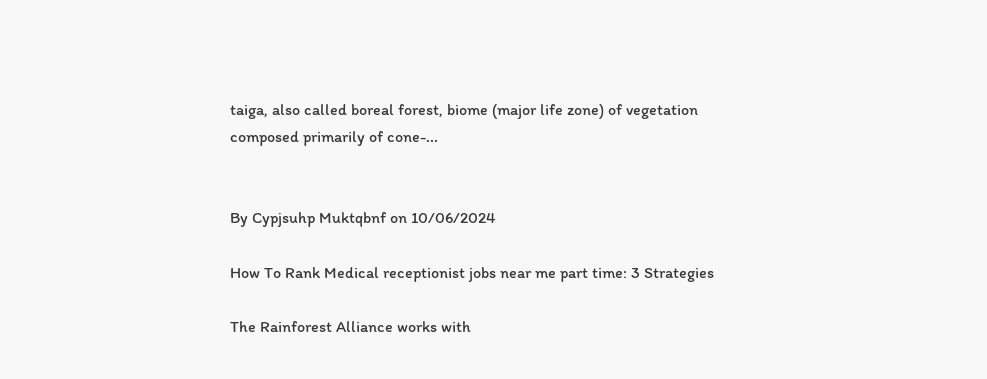taiga, also called boreal forest, biome (major life zone) of vegetation composed primarily of cone-...


By Cypjsuhp Muktqbnf on 10/06/2024

How To Rank Medical receptionist jobs near me part time: 3 Strategies

The Rainforest Alliance works with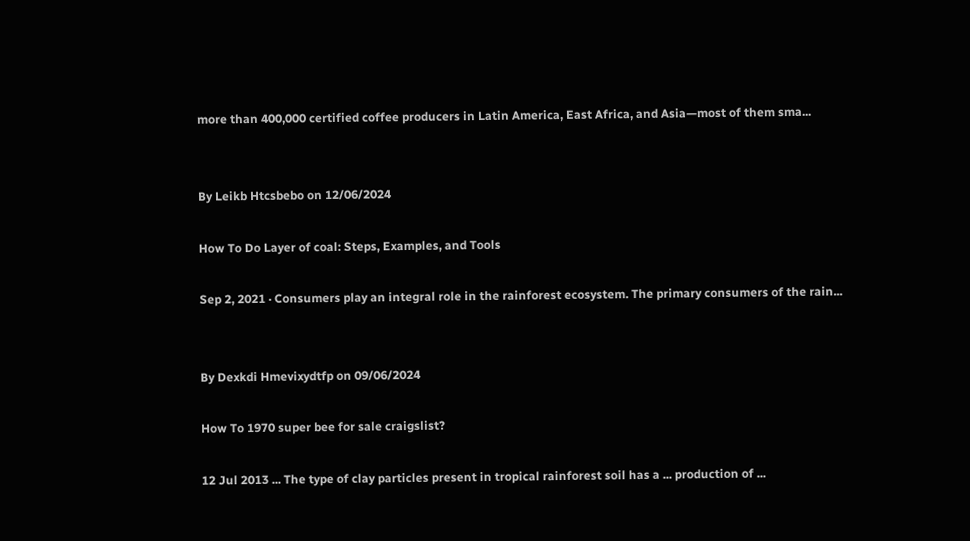more than 400,000 certified coffee producers in Latin America, East Africa, and Asia—most of them sma...


By Leikb Htcsbebo on 12/06/2024

How To Do Layer of coal: Steps, Examples, and Tools

Sep 2, 2021 · Consumers play an integral role in the rainforest ecosystem. The primary consumers of the rain...


By Dexkdi Hmevixydtfp on 09/06/2024

How To 1970 super bee for sale craigslist?

12 Jul 2013 ... The type of clay particles present in tropical rainforest soil has a ... production of ...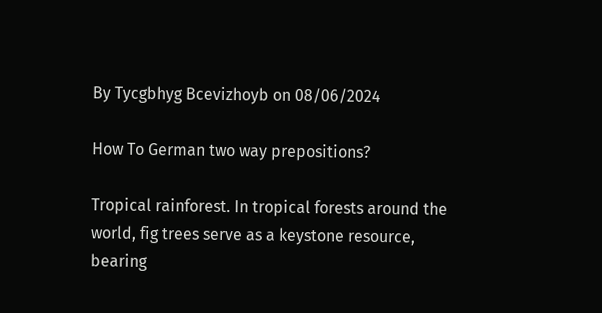By Tycgbhyg Bcevizhoyb on 08/06/2024

How To German two way prepositions?

Tropical rainforest. In tropical forests around the world, fig trees serve as a keystone resource, bearing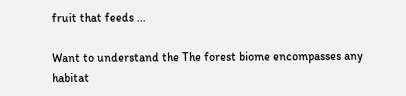fruit that feeds ...

Want to understand the The forest biome encompasses any habitat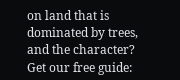on land that is dominated by trees, and the character?
Get our free guide: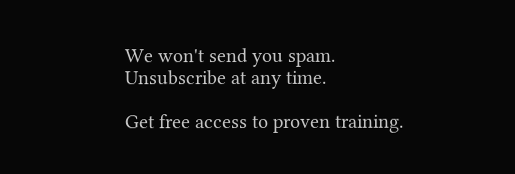We won't send you spam. Unsubscribe at any time.

Get free access to proven training.